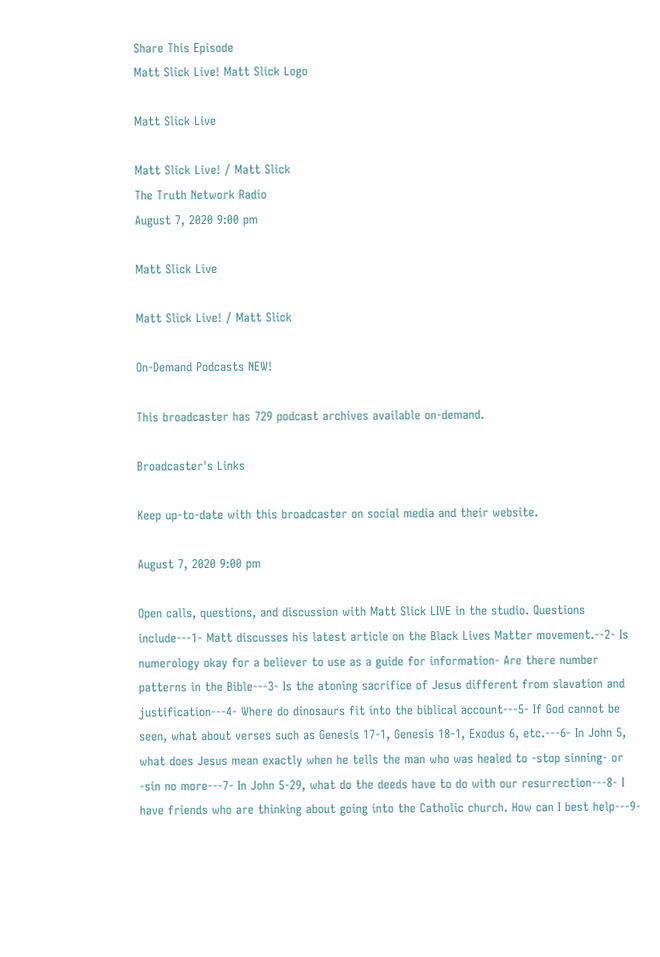Share This Episode
Matt Slick Live! Matt Slick Logo

Matt Slick Live

Matt Slick Live! / Matt Slick
The Truth Network Radio
August 7, 2020 9:00 pm

Matt Slick Live

Matt Slick Live! / Matt Slick

On-Demand Podcasts NEW!

This broadcaster has 729 podcast archives available on-demand.

Broadcaster's Links

Keep up-to-date with this broadcaster on social media and their website.

August 7, 2020 9:00 pm

Open calls, questions, and discussion with Matt Slick LIVE in the studio. Questions include---1- Matt discusses his latest article on the Black Lives Matter movement.--2- Is numerology okay for a believer to use as a guide for information- Are there number patterns in the Bible---3- Is the atoning sacrifice of Jesus different from slavation and justification---4- Where do dinosaurs fit into the biblical account---5- If God cannot be seen, what about verses such as Genesis 17-1, Genesis 18-1, Exodus 6, etc.---6- In John 5, what does Jesus mean exactly when he tells the man who was healed to -stop sinning- or -sin no more---7- In John 5-29, what do the deeds have to do with our resurrection---8- I have friends who are thinking about going into the Catholic church. How can I best help---9-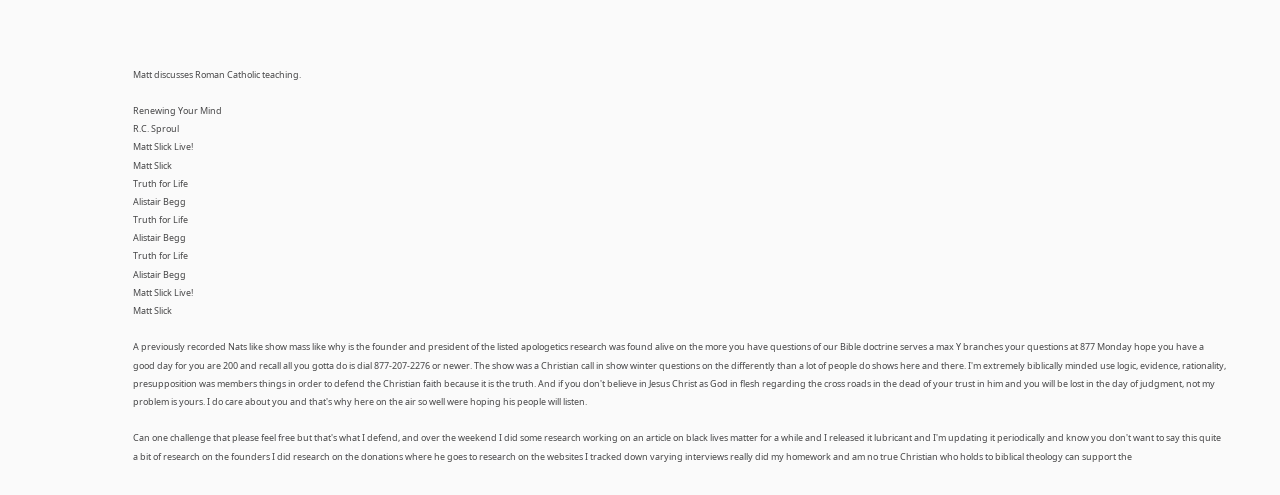Matt discusses Roman Catholic teaching.

Renewing Your Mind
R.C. Sproul
Matt Slick Live!
Matt Slick
Truth for Life
Alistair Begg
Truth for Life
Alistair Begg
Truth for Life
Alistair Begg
Matt Slick Live!
Matt Slick

A previously recorded Nats like show mass like why is the founder and president of the listed apologetics research was found alive on the more you have questions of our Bible doctrine serves a max Y branches your questions at 877 Monday hope you have a good day for you are 200 and recall all you gotta do is dial 877-207-2276 or newer. The show was a Christian call in show winter questions on the differently than a lot of people do shows here and there. I'm extremely biblically minded use logic, evidence, rationality, presupposition was members things in order to defend the Christian faith because it is the truth. And if you don't believe in Jesus Christ as God in flesh regarding the cross roads in the dead of your trust in him and you will be lost in the day of judgment, not my problem is yours. I do care about you and that's why here on the air so well were hoping his people will listen.

Can one challenge that please feel free but that's what I defend, and over the weekend I did some research working on an article on black lives matter for a while and I released it lubricant and I'm updating it periodically and know you don't want to say this quite a bit of research on the founders I did research on the donations where he goes to research on the websites I tracked down varying interviews really did my homework and am no true Christian who holds to biblical theology can support the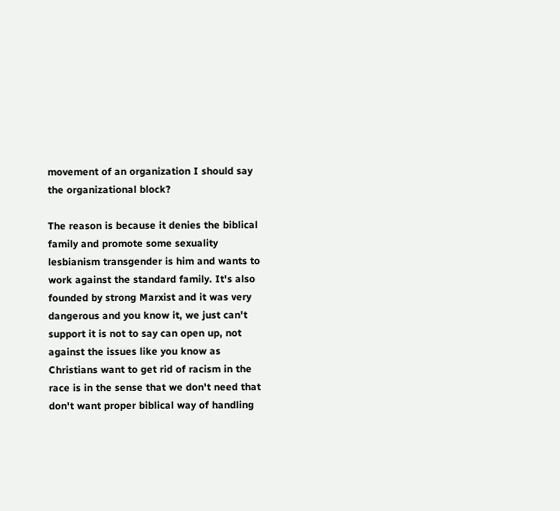movement of an organization I should say the organizational block?

The reason is because it denies the biblical family and promote some sexuality lesbianism transgender is him and wants to work against the standard family. It's also founded by strong Marxist and it was very dangerous and you know it, we just can't support it is not to say can open up, not against the issues like you know as Christians want to get rid of racism in the race is in the sense that we don't need that don't want proper biblical way of handling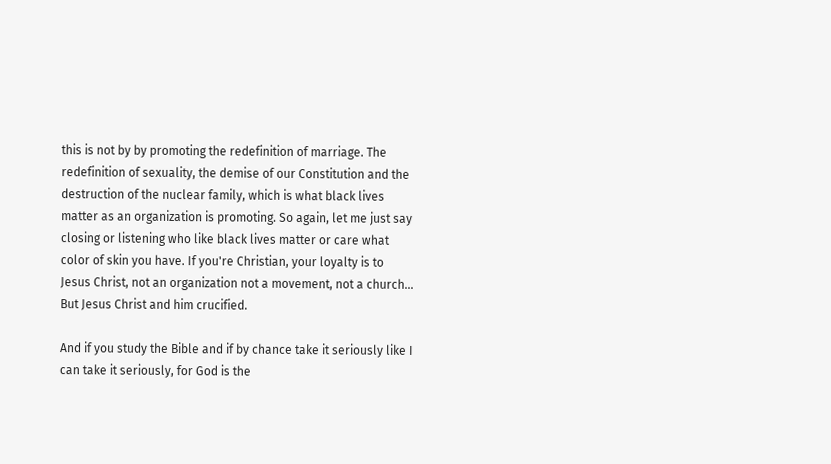this is not by by promoting the redefinition of marriage. The redefinition of sexuality, the demise of our Constitution and the destruction of the nuclear family, which is what black lives matter as an organization is promoting. So again, let me just say closing or listening who like black lives matter or care what color of skin you have. If you're Christian, your loyalty is to Jesus Christ, not an organization not a movement, not a church… But Jesus Christ and him crucified.

And if you study the Bible and if by chance take it seriously like I can take it seriously, for God is the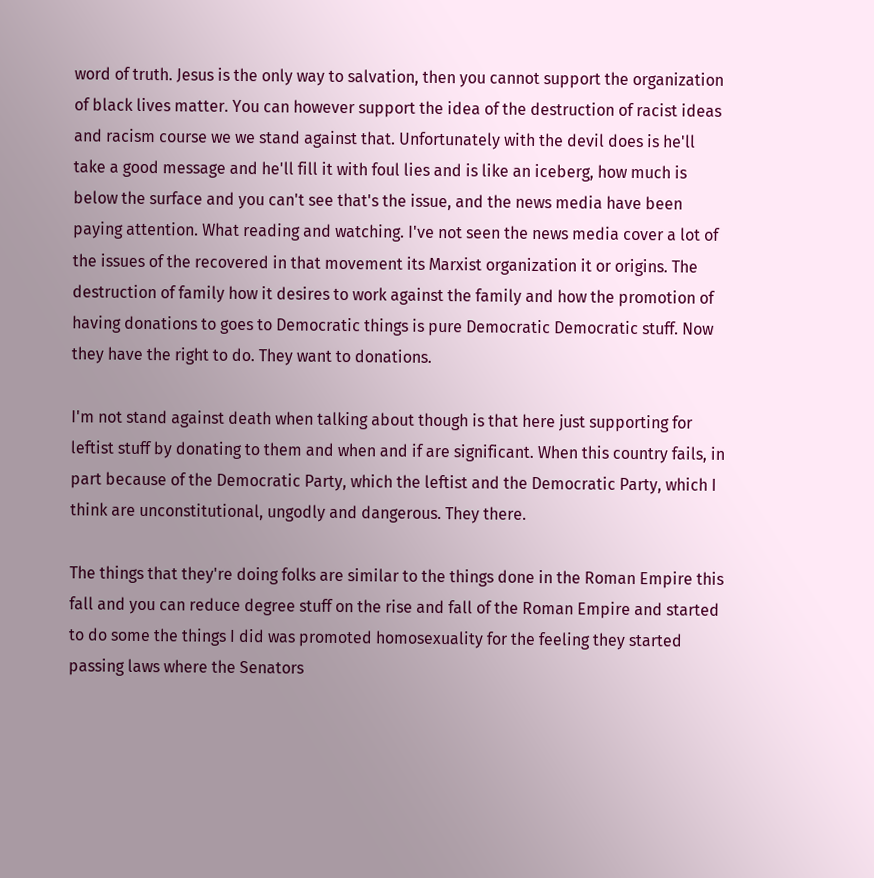word of truth. Jesus is the only way to salvation, then you cannot support the organization of black lives matter. You can however support the idea of the destruction of racist ideas and racism course we we stand against that. Unfortunately with the devil does is he'll take a good message and he'll fill it with foul lies and is like an iceberg, how much is below the surface and you can't see that's the issue, and the news media have been paying attention. What reading and watching. I've not seen the news media cover a lot of the issues of the recovered in that movement its Marxist organization it or origins. The destruction of family how it desires to work against the family and how the promotion of having donations to goes to Democratic things is pure Democratic Democratic stuff. Now they have the right to do. They want to donations.

I'm not stand against death when talking about though is that here just supporting for leftist stuff by donating to them and when and if are significant. When this country fails, in part because of the Democratic Party, which the leftist and the Democratic Party, which I think are unconstitutional, ungodly and dangerous. They there.

The things that they're doing folks are similar to the things done in the Roman Empire this fall and you can reduce degree stuff on the rise and fall of the Roman Empire and started to do some the things I did was promoted homosexuality for the feeling they started passing laws where the Senators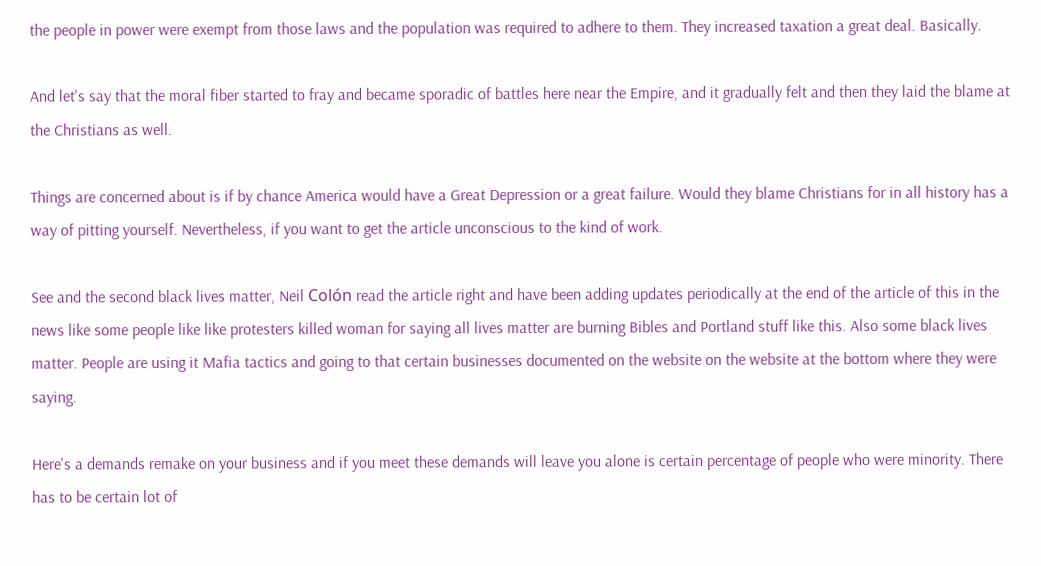the people in power were exempt from those laws and the population was required to adhere to them. They increased taxation a great deal. Basically.

And let's say that the moral fiber started to fray and became sporadic of battles here near the Empire, and it gradually felt and then they laid the blame at the Christians as well.

Things are concerned about is if by chance America would have a Great Depression or a great failure. Would they blame Christians for in all history has a way of pitting yourself. Nevertheless, if you want to get the article unconscious to the kind of work.

See and the second black lives matter, Neil Colón read the article right and have been adding updates periodically at the end of the article of this in the news like some people like like protesters killed woman for saying all lives matter are burning Bibles and Portland stuff like this. Also some black lives matter. People are using it Mafia tactics and going to that certain businesses documented on the website on the website at the bottom where they were saying.

Here's a demands remake on your business and if you meet these demands will leave you alone is certain percentage of people who were minority. There has to be certain lot of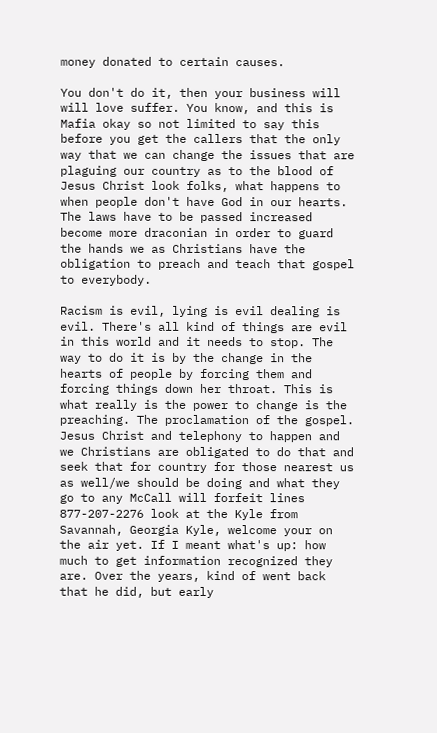money donated to certain causes.

You don't do it, then your business will will love suffer. You know, and this is Mafia okay so not limited to say this before you get the callers that the only way that we can change the issues that are plaguing our country as to the blood of Jesus Christ look folks, what happens to when people don't have God in our hearts. The laws have to be passed increased become more draconian in order to guard the hands we as Christians have the obligation to preach and teach that gospel to everybody.

Racism is evil, lying is evil dealing is evil. There's all kind of things are evil in this world and it needs to stop. The way to do it is by the change in the hearts of people by forcing them and forcing things down her throat. This is what really is the power to change is the preaching. The proclamation of the gospel. Jesus Christ and telephony to happen and we Christians are obligated to do that and seek that for country for those nearest us as well/we should be doing and what they go to any McCall will forfeit lines 877-207-2276 look at the Kyle from Savannah, Georgia Kyle, welcome your on the air yet. If I meant what's up: how much to get information recognized they are. Over the years, kind of went back that he did, but early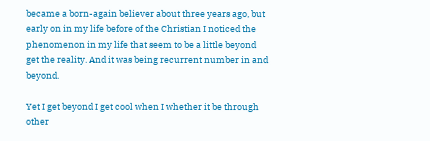became a born-again believer about three years ago, but early on in my life before of the Christian I noticed the phenomenon in my life that seem to be a little beyond get the reality. And it was being recurrent number in and beyond.

Yet I get beyond I get cool when I whether it be through other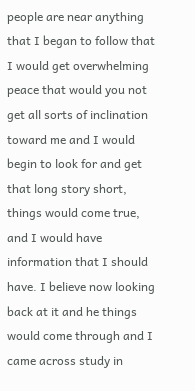people are near anything that I began to follow that I would get overwhelming peace that would you not get all sorts of inclination toward me and I would begin to look for and get that long story short, things would come true, and I would have information that I should have. I believe now looking back at it and he things would come through and I came across study in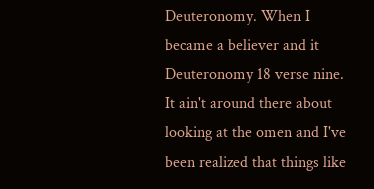Deuteronomy. When I became a believer and it Deuteronomy 18 verse nine. It ain't around there about looking at the omen and I've been realized that things like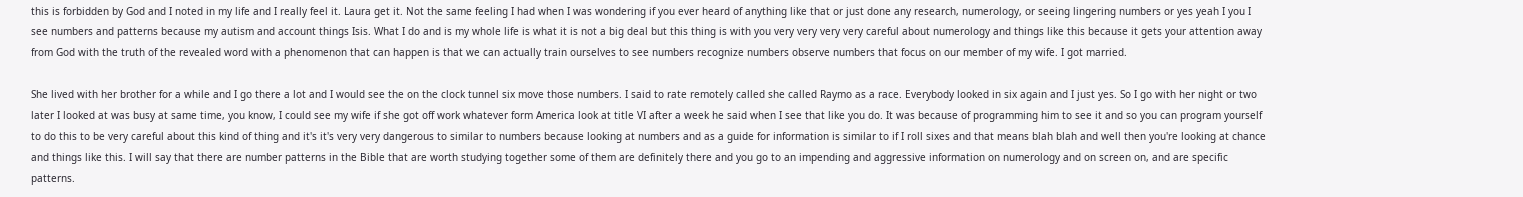this is forbidden by God and I noted in my life and I really feel it. Laura get it. Not the same feeling I had when I was wondering if you ever heard of anything like that or just done any research, numerology, or seeing lingering numbers or yes yeah I you I see numbers and patterns because my autism and account things Isis. What I do and is my whole life is what it is not a big deal but this thing is with you very very very very careful about numerology and things like this because it gets your attention away from God with the truth of the revealed word with a phenomenon that can happen is that we can actually train ourselves to see numbers recognize numbers observe numbers that focus on our member of my wife. I got married.

She lived with her brother for a while and I go there a lot and I would see the on the clock tunnel six move those numbers. I said to rate remotely called she called Raymo as a race. Everybody looked in six again and I just yes. So I go with her night or two later I looked at was busy at same time, you know, I could see my wife if she got off work whatever form America look at title VI after a week he said when I see that like you do. It was because of programming him to see it and so you can program yourself to do this to be very careful about this kind of thing and it's it's very very dangerous to similar to numbers because looking at numbers and as a guide for information is similar to if I roll sixes and that means blah blah and well then you're looking at chance and things like this. I will say that there are number patterns in the Bible that are worth studying together some of them are definitely there and you go to an impending and aggressive information on numerology and on screen on, and are specific patterns.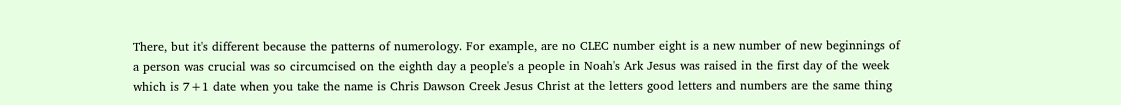There, but it's different because the patterns of numerology. For example, are no CLEC number eight is a new number of new beginnings of a person was crucial was so circumcised on the eighth day a people's a people in Noah's Ark Jesus was raised in the first day of the week which is 7+1 date when you take the name is Chris Dawson Creek Jesus Christ at the letters good letters and numbers are the same thing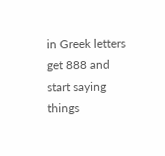in Greek letters get 888 and start saying things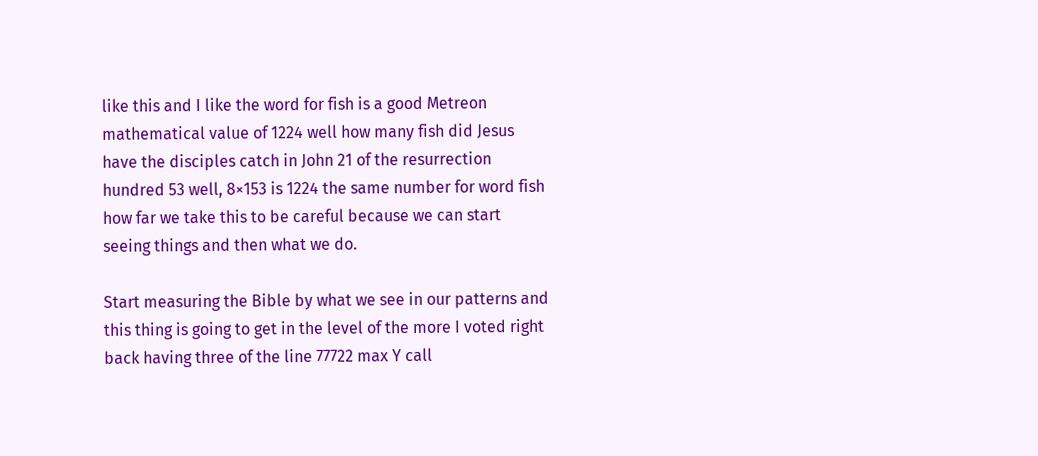like this and I like the word for fish is a good Metreon mathematical value of 1224 well how many fish did Jesus have the disciples catch in John 21 of the resurrection hundred 53 well, 8×153 is 1224 the same number for word fish how far we take this to be careful because we can start seeing things and then what we do.

Start measuring the Bible by what we see in our patterns and this thing is going to get in the level of the more I voted right back having three of the line 77722 max Y call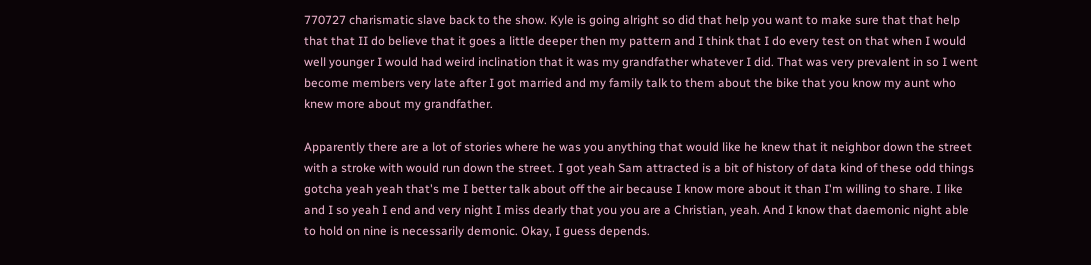770727 charismatic slave back to the show. Kyle is going alright so did that help you want to make sure that that help that that II do believe that it goes a little deeper then my pattern and I think that I do every test on that when I would well younger I would had weird inclination that it was my grandfather whatever I did. That was very prevalent in so I went become members very late after I got married and my family talk to them about the bike that you know my aunt who knew more about my grandfather.

Apparently there are a lot of stories where he was you anything that would like he knew that it neighbor down the street with a stroke with would run down the street. I got yeah Sam attracted is a bit of history of data kind of these odd things gotcha yeah yeah that's me I better talk about off the air because I know more about it than I'm willing to share. I like and I so yeah I end and very night I miss dearly that you you are a Christian, yeah. And I know that daemonic night able to hold on nine is necessarily demonic. Okay, I guess depends.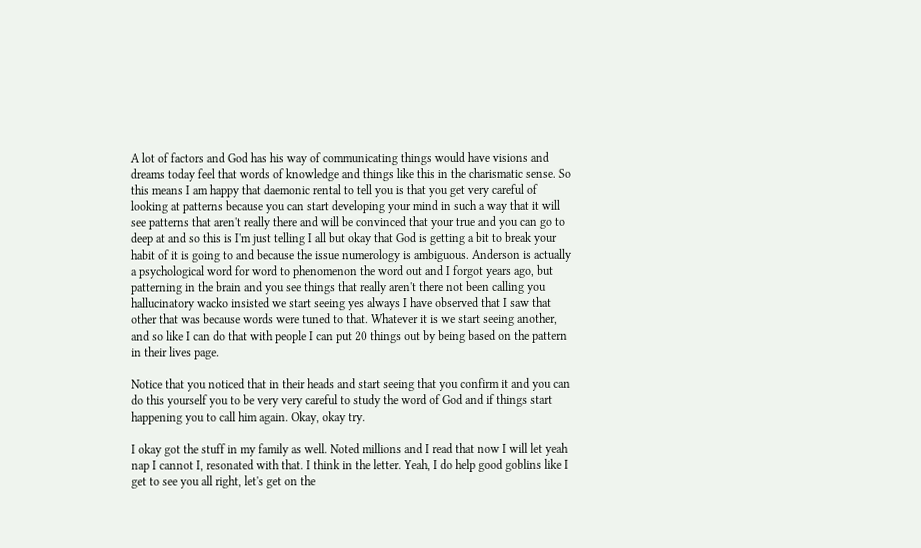A lot of factors and God has his way of communicating things would have visions and dreams today feel that words of knowledge and things like this in the charismatic sense. So this means I am happy that daemonic rental to tell you is that you get very careful of looking at patterns because you can start developing your mind in such a way that it will see patterns that aren't really there and will be convinced that your true and you can go to deep at and so this is I'm just telling I all but okay that God is getting a bit to break your habit of it is going to and because the issue numerology is ambiguous. Anderson is actually a psychological word for word to phenomenon the word out and I forgot years ago, but patterning in the brain and you see things that really aren't there not been calling you hallucinatory wacko insisted we start seeing yes always I have observed that I saw that other that was because words were tuned to that. Whatever it is we start seeing another, and so like I can do that with people I can put 20 things out by being based on the pattern in their lives page.

Notice that you noticed that in their heads and start seeing that you confirm it and you can do this yourself you to be very very careful to study the word of God and if things start happening you to call him again. Okay, okay try.

I okay got the stuff in my family as well. Noted millions and I read that now I will let yeah nap I cannot I, resonated with that. I think in the letter. Yeah, I do help good goblins like I get to see you all right, let's get on the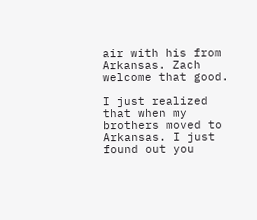air with his from Arkansas. Zach welcome that good.

I just realized that when my brothers moved to Arkansas. I just found out you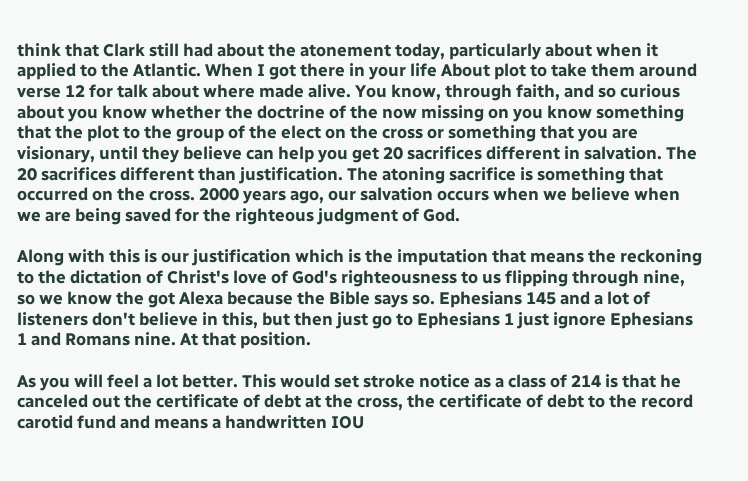think that Clark still had about the atonement today, particularly about when it applied to the Atlantic. When I got there in your life About plot to take them around verse 12 for talk about where made alive. You know, through faith, and so curious about you know whether the doctrine of the now missing on you know something that the plot to the group of the elect on the cross or something that you are visionary, until they believe can help you get 20 sacrifices different in salvation. The 20 sacrifices different than justification. The atoning sacrifice is something that occurred on the cross. 2000 years ago, our salvation occurs when we believe when we are being saved for the righteous judgment of God.

Along with this is our justification which is the imputation that means the reckoning to the dictation of Christ's love of God's righteousness to us flipping through nine, so we know the got Alexa because the Bible says so. Ephesians 145 and a lot of listeners don't believe in this, but then just go to Ephesians 1 just ignore Ephesians 1 and Romans nine. At that position.

As you will feel a lot better. This would set stroke notice as a class of 214 is that he canceled out the certificate of debt at the cross, the certificate of debt to the record carotid fund and means a handwritten IOU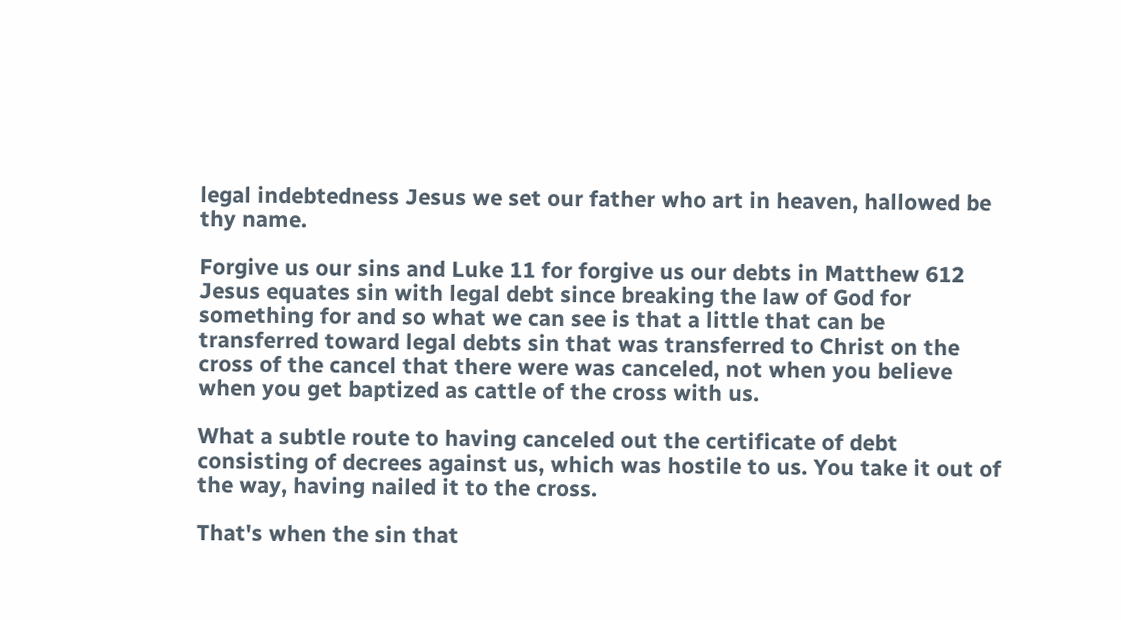legal indebtedness Jesus we set our father who art in heaven, hallowed be thy name.

Forgive us our sins and Luke 11 for forgive us our debts in Matthew 612 Jesus equates sin with legal debt since breaking the law of God for something for and so what we can see is that a little that can be transferred toward legal debts sin that was transferred to Christ on the cross of the cancel that there were was canceled, not when you believe when you get baptized as cattle of the cross with us.

What a subtle route to having canceled out the certificate of debt consisting of decrees against us, which was hostile to us. You take it out of the way, having nailed it to the cross.

That's when the sin that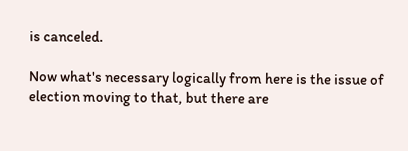is canceled.

Now what's necessary logically from here is the issue of election moving to that, but there are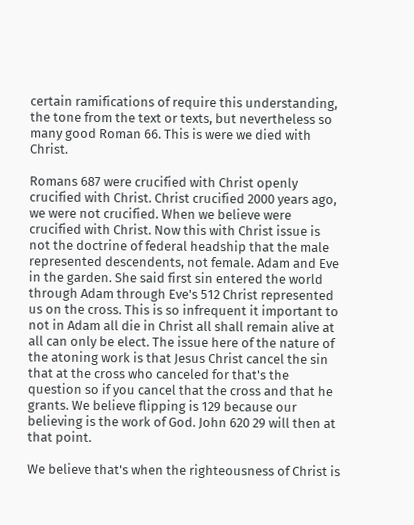certain ramifications of require this understanding, the tone from the text or texts, but nevertheless so many good Roman 66. This is were we died with Christ.

Romans 687 were crucified with Christ openly crucified with Christ. Christ crucified 2000 years ago, we were not crucified. When we believe were crucified with Christ. Now this with Christ issue is not the doctrine of federal headship that the male represented descendents, not female. Adam and Eve in the garden. She said first sin entered the world through Adam through Eve's 512 Christ represented us on the cross. This is so infrequent it important to not in Adam all die in Christ all shall remain alive at all can only be elect. The issue here of the nature of the atoning work is that Jesus Christ cancel the sin that at the cross who canceled for that's the question so if you cancel that the cross and that he grants. We believe flipping is 129 because our believing is the work of God. John 620 29 will then at that point.

We believe that's when the righteousness of Christ is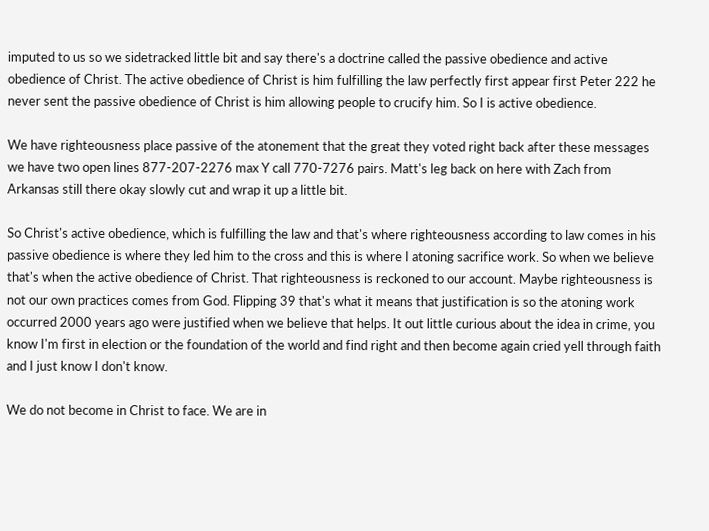imputed to us so we sidetracked little bit and say there's a doctrine called the passive obedience and active obedience of Christ. The active obedience of Christ is him fulfilling the law perfectly first appear first Peter 222 he never sent the passive obedience of Christ is him allowing people to crucify him. So I is active obedience.

We have righteousness place passive of the atonement that the great they voted right back after these messages we have two open lines 877-207-2276 max Y call 770-7276 pairs. Matt's leg back on here with Zach from Arkansas still there okay slowly cut and wrap it up a little bit.

So Christ's active obedience, which is fulfilling the law and that's where righteousness according to law comes in his passive obedience is where they led him to the cross and this is where I atoning sacrifice work. So when we believe that's when the active obedience of Christ. That righteousness is reckoned to our account. Maybe righteousness is not our own practices comes from God. Flipping 39 that's what it means that justification is so the atoning work occurred 2000 years ago were justified when we believe that helps. It out little curious about the idea in crime, you know I'm first in election or the foundation of the world and find right and then become again cried yell through faith and I just know I don't know.

We do not become in Christ to face. We are in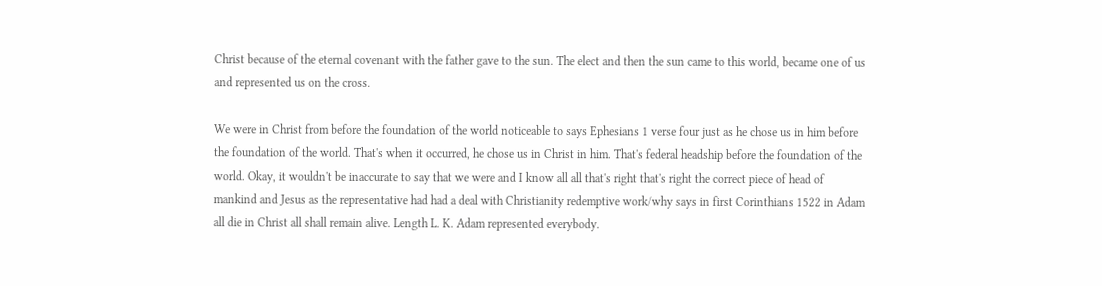Christ because of the eternal covenant with the father gave to the sun. The elect and then the sun came to this world, became one of us and represented us on the cross.

We were in Christ from before the foundation of the world noticeable to says Ephesians 1 verse four just as he chose us in him before the foundation of the world. That's when it occurred, he chose us in Christ in him. That's federal headship before the foundation of the world. Okay, it wouldn't be inaccurate to say that we were and I know all all that's right that's right the correct piece of head of mankind and Jesus as the representative had had a deal with Christianity redemptive work/why says in first Corinthians 1522 in Adam all die in Christ all shall remain alive. Length L. K. Adam represented everybody.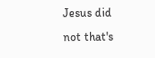Jesus did not that's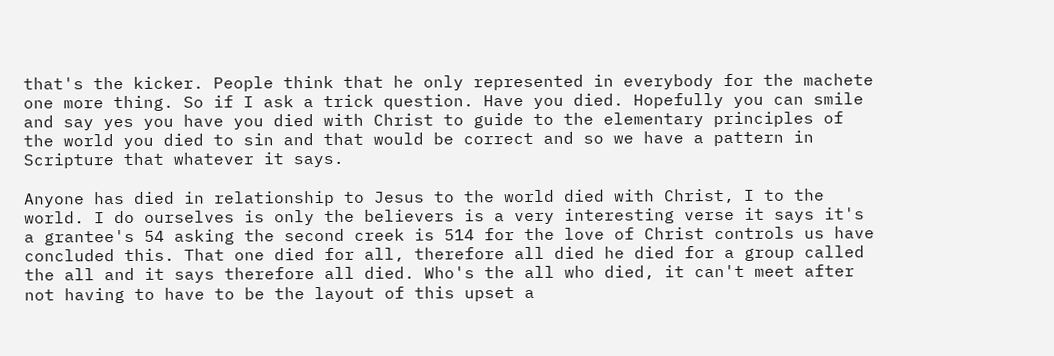that's the kicker. People think that he only represented in everybody for the machete one more thing. So if I ask a trick question. Have you died. Hopefully you can smile and say yes you have you died with Christ to guide to the elementary principles of the world you died to sin and that would be correct and so we have a pattern in Scripture that whatever it says.

Anyone has died in relationship to Jesus to the world died with Christ, I to the world. I do ourselves is only the believers is a very interesting verse it says it's a grantee's 54 asking the second creek is 514 for the love of Christ controls us have concluded this. That one died for all, therefore all died he died for a group called the all and it says therefore all died. Who's the all who died, it can't meet after not having to have to be the layout of this upset a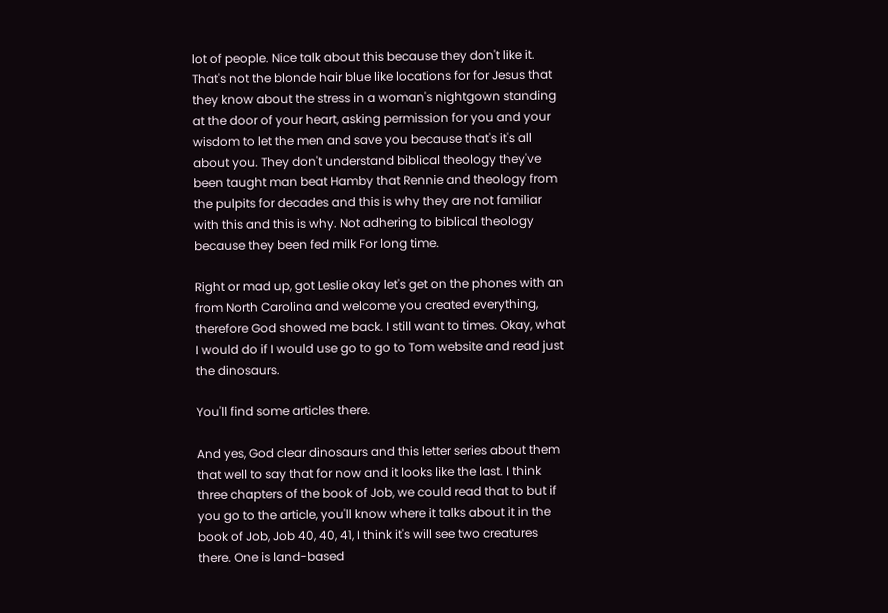lot of people. Nice talk about this because they don't like it. That's not the blonde hair blue like locations for for Jesus that they know about the stress in a woman's nightgown standing at the door of your heart, asking permission for you and your wisdom to let the men and save you because that's it's all about you. They don't understand biblical theology they've been taught man beat Hamby that Rennie and theology from the pulpits for decades and this is why they are not familiar with this and this is why. Not adhering to biblical theology because they been fed milk For long time.

Right or mad up, got Leslie okay let's get on the phones with an from North Carolina and welcome you created everything, therefore God showed me back. I still want to times. Okay, what I would do if I would use go to go to Tom website and read just the dinosaurs.

You'll find some articles there.

And yes, God clear dinosaurs and this letter series about them that well to say that for now and it looks like the last. I think three chapters of the book of Job, we could read that to but if you go to the article, you'll know where it talks about it in the book of Job, Job 40, 40, 41, I think it's will see two creatures there. One is land-based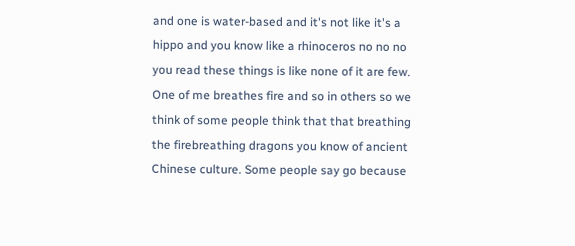and one is water-based and it's not like it's a hippo and you know like a rhinoceros no no no you read these things is like none of it are few. One of me breathes fire and so in others so we think of some people think that that breathing the firebreathing dragons you know of ancient Chinese culture. Some people say go because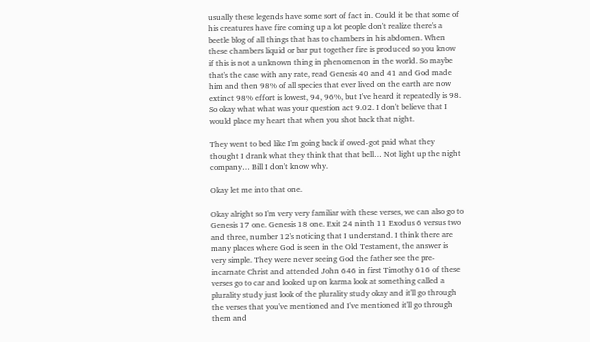usually these legends have some sort of fact in. Could it be that some of his creatures have fire coming up a lot people don't realize there's a beetle blog of all things that has to chambers in his abdomen. When these chambers liquid or bar put together fire is produced so you know if this is not a unknown thing in phenomenon in the world. So maybe that's the case with any rate, read Genesis 40 and 41 and God made him and then 98% of all species that ever lived on the earth are now extinct 98% effort is lowest, 94, 96%, but I've heard it repeatedly is 98. So okay what what was your question act 9.02. I don't believe that I would place my heart that when you shot back that night.

They went to bed like I'm going back if owed-got paid what they thought I drank what they think that that bell… Not light up the night company… Bill I don't know why.

Okay let me into that one.

Okay alright so I'm very very familiar with these verses, we can also go to Genesis 17 one. Genesis 18 one. Exit 24 ninth 11 Exodus 6 versus two and three, number 12's noticing that I understand. I think there are many places where God is seen in the Old Testament, the answer is very simple. They were never seeing God the father see the pre-incarnate Christ and attended John 646 in first Timothy 616 of these verses go to car and looked up on karma look at something called a plurality study just look of the plurality study okay and it'll go through the verses that you've mentioned and I've mentioned it'll go through them and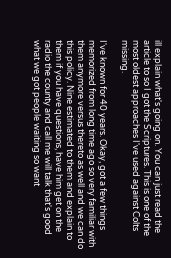ill explain what's going on. You can just read the article to so I got the Scriptures. This is one of the most oldest approaches I've used against Colts missing.

I've known for 40 years. Okay, got a few things memorized from long time ago so very familiar with them anymore versus thereto as well and we can do this policy. Nine estimated to them and explain to them if you have questions, have him get on the radio the county and call me will talk that's good what we got people waiting so want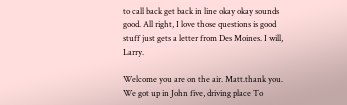to call back get back in line okay okay sounds good. All right, I love those questions is good stuff just gets a letter from Des Moines. I will, Larry.

Welcome you are on the air. Matt.thank you. We got up in John five, driving place To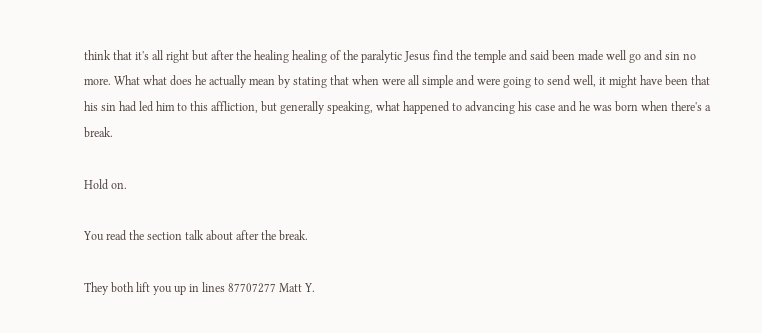think that it's all right but after the healing healing of the paralytic Jesus find the temple and said been made well go and sin no more. What what does he actually mean by stating that when were all simple and were going to send well, it might have been that his sin had led him to this affliction, but generally speaking, what happened to advancing his case and he was born when there's a break.

Hold on.

You read the section talk about after the break.

They both lift you up in lines 87707277 Matt Y.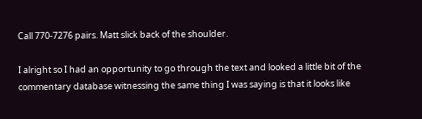Call 770-7276 pairs. Matt slick back of the shoulder.

I alright so I had an opportunity to go through the text and looked a little bit of the commentary database witnessing the same thing I was saying is that it looks like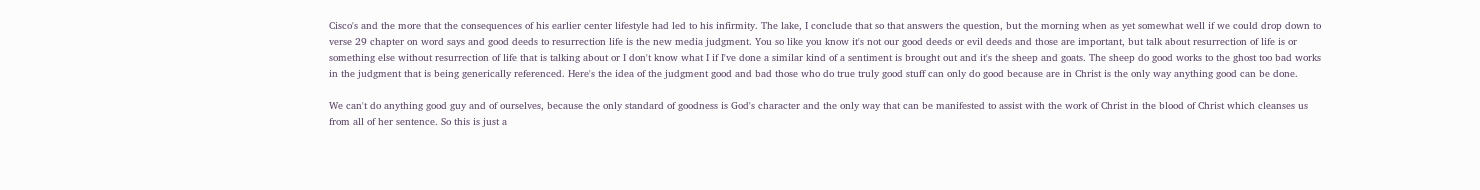Cisco's and the more that the consequences of his earlier center lifestyle had led to his infirmity. The lake, I conclude that so that answers the question, but the morning when as yet somewhat well if we could drop down to verse 29 chapter on word says and good deeds to resurrection life is the new media judgment. You so like you know it's not our good deeds or evil deeds and those are important, but talk about resurrection of life is or something else without resurrection of life that is talking about or I don't know what I if I've done a similar kind of a sentiment is brought out and it's the sheep and goats. The sheep do good works to the ghost too bad works in the judgment that is being generically referenced. Here's the idea of the judgment good and bad those who do true truly good stuff can only do good because are in Christ is the only way anything good can be done.

We can't do anything good guy and of ourselves, because the only standard of goodness is God's character and the only way that can be manifested to assist with the work of Christ in the blood of Christ which cleanses us from all of her sentence. So this is just a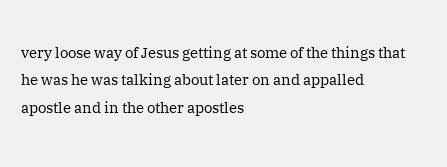very loose way of Jesus getting at some of the things that he was he was talking about later on and appalled apostle and in the other apostles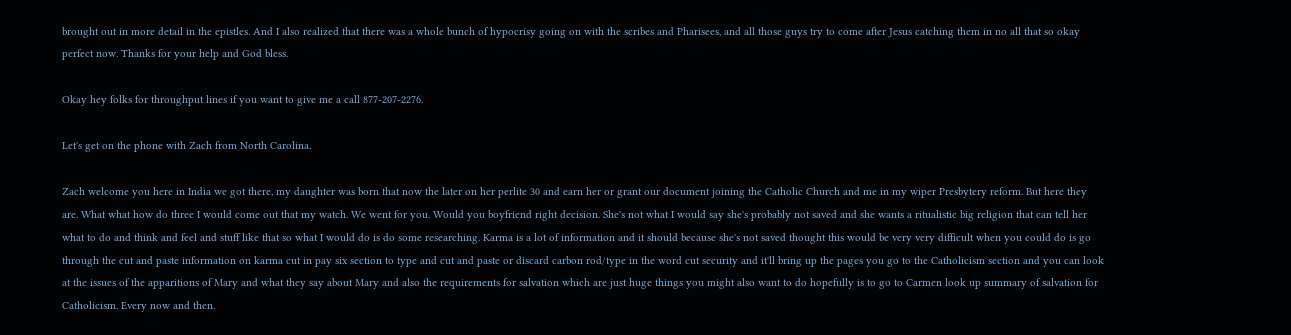brought out in more detail in the epistles. And I also realized that there was a whole bunch of hypocrisy going on with the scribes and Pharisees, and all those guys try to come after Jesus catching them in no all that so okay perfect now. Thanks for your help and God bless.

Okay hey folks for throughput lines if you want to give me a call 877-207-2276.

Let's get on the phone with Zach from North Carolina.

Zach welcome you here in India we got there, my daughter was born that now the later on her perlite 30 and earn her or grant our document joining the Catholic Church and me in my wiper Presbytery reform. But here they are. What what how do three I would come out that my watch. We went for you. Would you boyfriend right decision. She's not what I would say she's probably not saved and she wants a ritualistic big religion that can tell her what to do and think and feel and stuff like that so what I would do is do some researching. Karma is a lot of information and it should because she's not saved thought this would be very very difficult when you could do is go through the cut and paste information on karma cut in pay six section to type and cut and paste or discard carbon rod/type in the word cut security and it'll bring up the pages you go to the Catholicism section and you can look at the issues of the apparitions of Mary and what they say about Mary and also the requirements for salvation which are just huge things you might also want to do hopefully is to go to Carmen look up summary of salvation for Catholicism. Every now and then.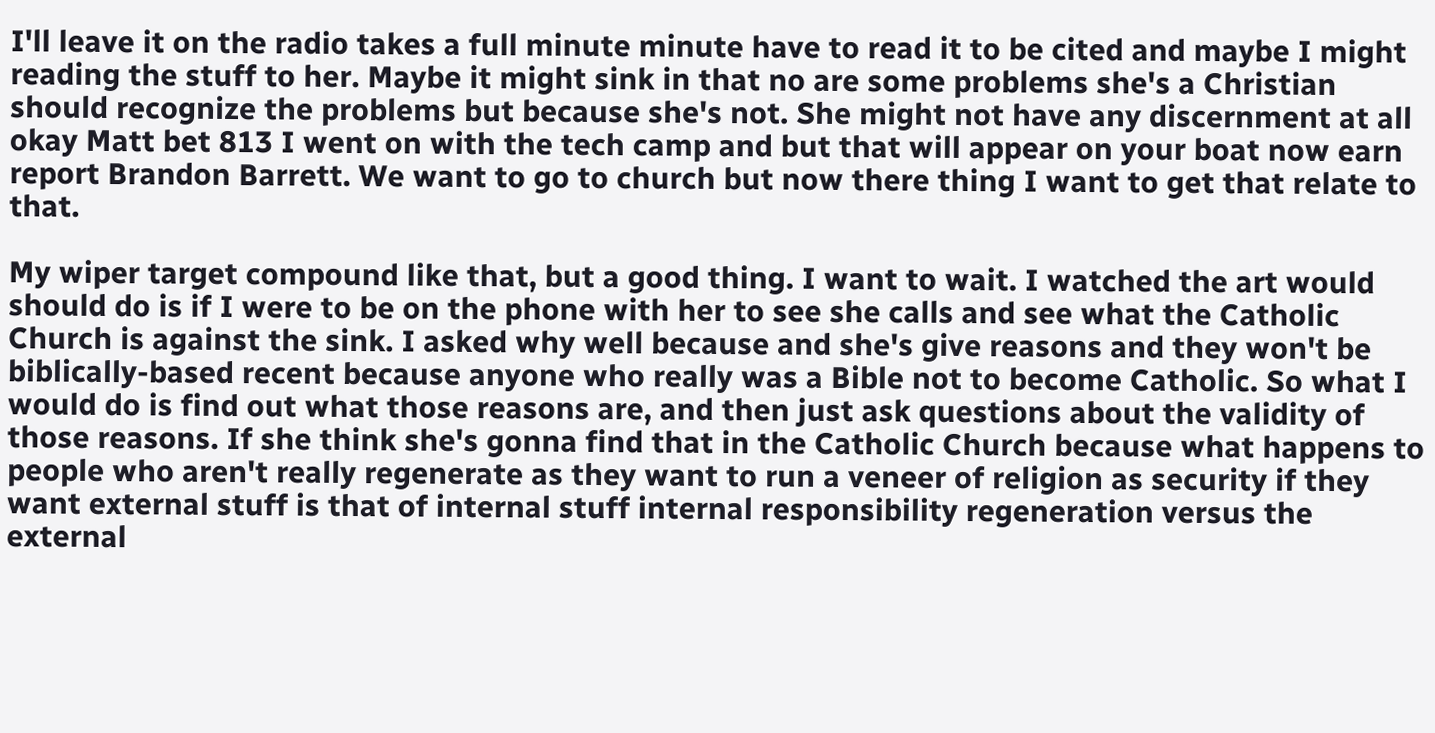I'll leave it on the radio takes a full minute minute have to read it to be cited and maybe I might reading the stuff to her. Maybe it might sink in that no are some problems she's a Christian should recognize the problems but because she's not. She might not have any discernment at all okay Matt bet 813 I went on with the tech camp and but that will appear on your boat now earn report Brandon Barrett. We want to go to church but now there thing I want to get that relate to that.

My wiper target compound like that, but a good thing. I want to wait. I watched the art would should do is if I were to be on the phone with her to see she calls and see what the Catholic Church is against the sink. I asked why well because and she's give reasons and they won't be biblically-based recent because anyone who really was a Bible not to become Catholic. So what I would do is find out what those reasons are, and then just ask questions about the validity of those reasons. If she think she's gonna find that in the Catholic Church because what happens to people who aren't really regenerate as they want to run a veneer of religion as security if they want external stuff is that of internal stuff internal responsibility regeneration versus the external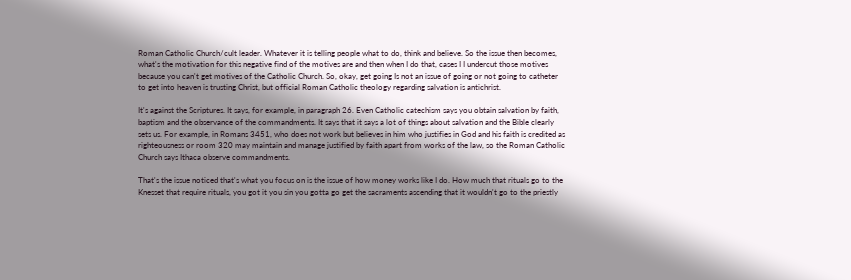Roman Catholic Church/cult leader. Whatever it is telling people what to do, think and believe. So the issue then becomes, what's the motivation for this negative find of the motives are and then when I do that, cases I I undercut those motives because you can't get motives of the Catholic Church. So, okay, get going Is not an issue of going or not going to catheter to get into heaven is trusting Christ, but official Roman Catholic theology regarding salvation is antichrist.

It's against the Scriptures. It says, for example, in paragraph 26. Even Catholic catechism says you obtain salvation by faith, baptism and the observance of the commandments. It says that it says a lot of things about salvation and the Bible clearly sets us. For example, in Romans 3451, who does not work but believes in him who justifies in God and his faith is credited as righteousness or room 320 may maintain and manage justified by faith apart from works of the law, so the Roman Catholic Church says Ithaca observe commandments.

That's the issue noticed that's what you focus on is the issue of how money works like I do. How much that rituals go to the Knesset that require rituals, you got it you sin you gotta go get the sacraments ascending that it wouldn't go to the priestly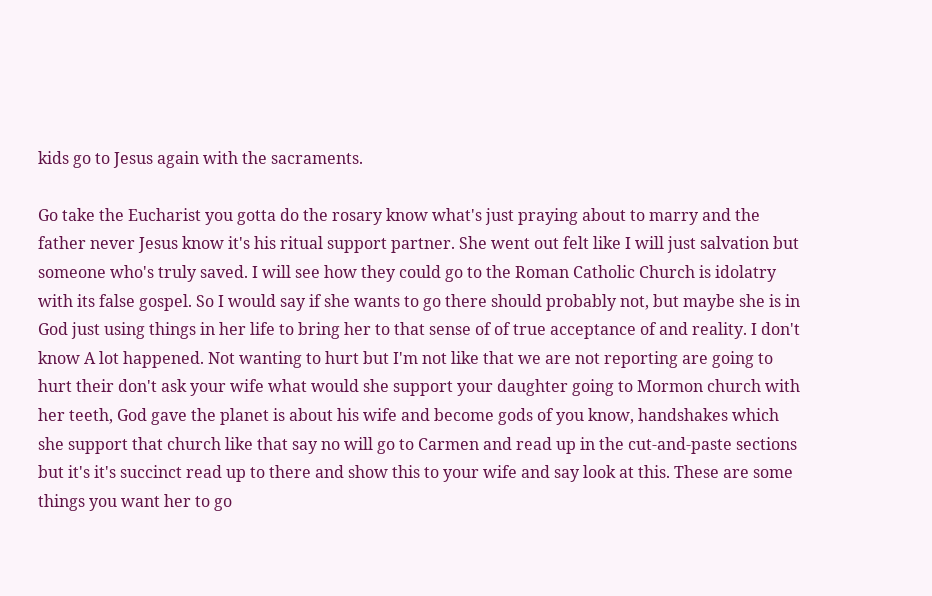kids go to Jesus again with the sacraments.

Go take the Eucharist you gotta do the rosary know what's just praying about to marry and the father never Jesus know it's his ritual support partner. She went out felt like I will just salvation but someone who's truly saved. I will see how they could go to the Roman Catholic Church is idolatry with its false gospel. So I would say if she wants to go there should probably not, but maybe she is in God just using things in her life to bring her to that sense of of true acceptance of and reality. I don't know A lot happened. Not wanting to hurt but I'm not like that we are not reporting are going to hurt their don't ask your wife what would she support your daughter going to Mormon church with her teeth, God gave the planet is about his wife and become gods of you know, handshakes which she support that church like that say no will go to Carmen and read up in the cut-and-paste sections but it's it's succinct read up to there and show this to your wife and say look at this. These are some things you want her to go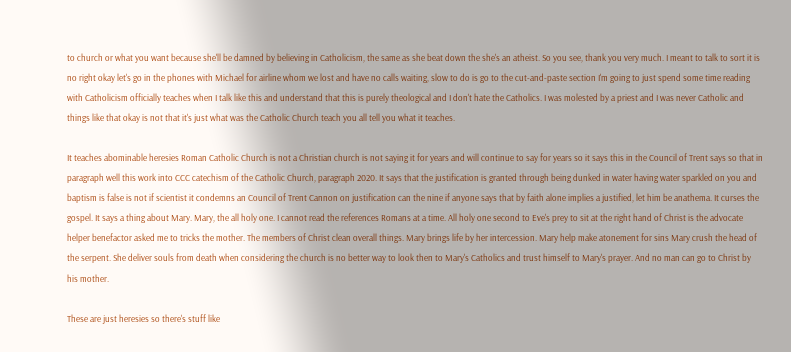to church or what you want because she'll be damned by believing in Catholicism, the same as she beat down the she's an atheist. So you see, thank you very much. I meant to talk to sort it is no right okay let's go in the phones with Michael for airline whom we lost and have no calls waiting, slow to do is go to the cut-and-paste section I'm going to just spend some time reading with Catholicism officially teaches when I talk like this and understand that this is purely theological and I don't hate the Catholics. I was molested by a priest and I was never Catholic and things like that okay is not that it's just what was the Catholic Church teach you all tell you what it teaches.

It teaches abominable heresies Roman Catholic Church is not a Christian church is not saying it for years and will continue to say for years so it says this in the Council of Trent says so that in paragraph well this work into CCC catechism of the Catholic Church, paragraph 2020. It says that the justification is granted through being dunked in water having water sparkled on you and baptism is false is not if scientist it condemns an Council of Trent Cannon on justification can the nine if anyone says that by faith alone implies a justified, let him be anathema. It curses the gospel. It says a thing about Mary. Mary, the all holy one. I cannot read the references Romans at a time. All holy one second to Eve's prey to sit at the right hand of Christ is the advocate helper benefactor asked me to tricks the mother. The members of Christ clean overall things. Mary brings life by her intercession. Mary help make atonement for sins Mary crush the head of the serpent. She deliver souls from death when considering the church is no better way to look then to Mary's Catholics and trust himself to Mary's prayer. And no man can go to Christ by his mother.

These are just heresies so there's stuff like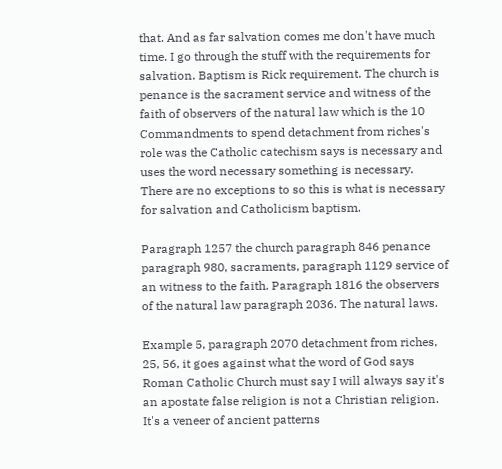that. And as far salvation comes me don't have much time. I go through the stuff with the requirements for salvation. Baptism is Rick requirement. The church is penance is the sacrament service and witness of the faith of observers of the natural law which is the 10 Commandments to spend detachment from riches's role was the Catholic catechism says is necessary and uses the word necessary something is necessary. There are no exceptions to so this is what is necessary for salvation and Catholicism baptism.

Paragraph 1257 the church paragraph 846 penance paragraph 980, sacraments, paragraph 1129 service of an witness to the faith. Paragraph 1816 the observers of the natural law paragraph 2036. The natural laws.

Example 5, paragraph 2070 detachment from riches, 25, 56, it goes against what the word of God says Roman Catholic Church must say I will always say it's an apostate false religion is not a Christian religion. It's a veneer of ancient patterns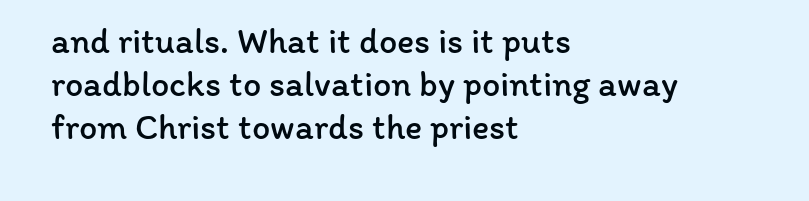and rituals. What it does is it puts roadblocks to salvation by pointing away from Christ towards the priest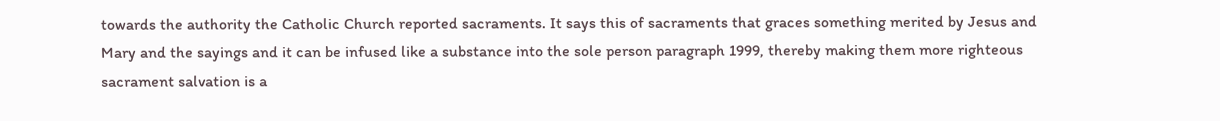towards the authority the Catholic Church reported sacraments. It says this of sacraments that graces something merited by Jesus and Mary and the sayings and it can be infused like a substance into the sole person paragraph 1999, thereby making them more righteous sacrament salvation is a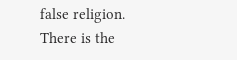false religion. There is the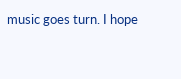music goes turn. I hope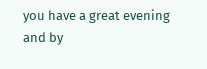you have a great evening and by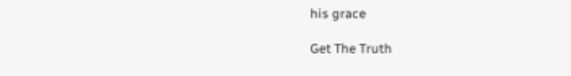his grace

Get The Truth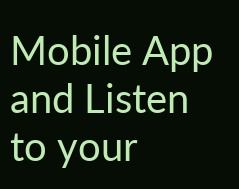Mobile App and Listen to your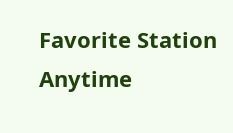Favorite Station Anytime